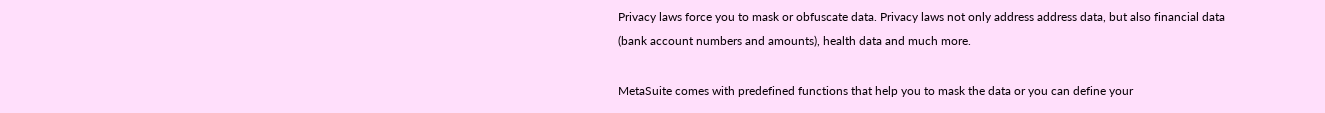Privacy laws force you to mask or obfuscate data. Privacy laws not only address address data, but also financial data (bank account numbers and amounts), health data and much more.

MetaSuite comes with predefined functions that help you to mask the data or you can define your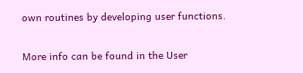own routines by developing user functions.

More info can be found in the User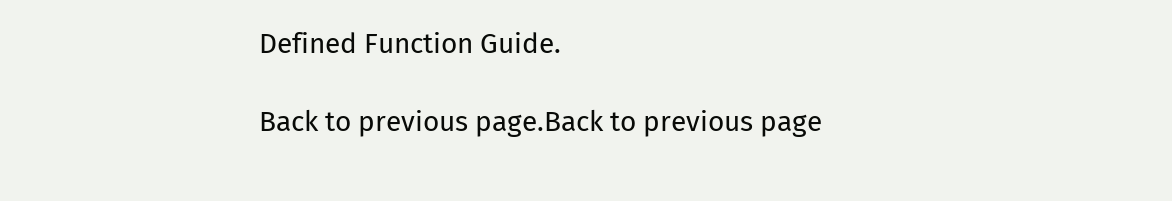Defined Function Guide.

Back to previous page.Back to previous page